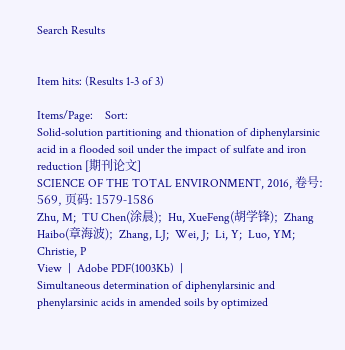Search Results


Item hits: (Results 1-3 of 3)

Items/Page:    Sort:
Solid-solution partitioning and thionation of diphenylarsinic acid in a flooded soil under the impact of sulfate and iron reduction [期刊论文]
SCIENCE OF THE TOTAL ENVIRONMENT, 2016, 卷号: 569, 页码: 1579-1586
Zhu, M;  TU Chen(涂晨);  Hu, XueFeng(胡学锋);  Zhang Haibo(章海波);  Zhang, LJ;  Wei, J;  Li, Y;  Luo, YM;  Christie, P
View  |  Adobe PDF(1003Kb)  |
Simultaneous determination of diphenylarsinic and phenylarsinic acids in amended soils by optimized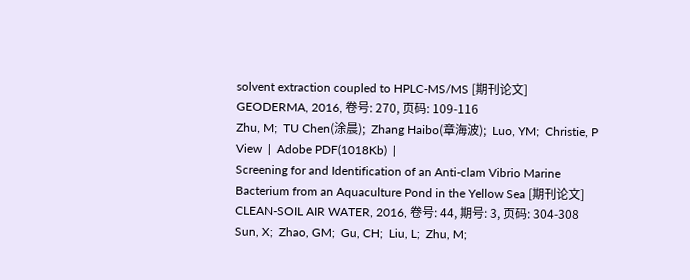solvent extraction coupled to HPLC-MS/MS [期刊论文]
GEODERMA, 2016, 卷号: 270, 页码: 109-116
Zhu, M;  TU Chen(涂晨);  Zhang Haibo(章海波);  Luo, YM;  Christie, P
View  |  Adobe PDF(1018Kb)  |
Screening for and Identification of an Anti-clam Vibrio Marine Bacterium from an Aquaculture Pond in the Yellow Sea [期刊论文]
CLEAN-SOIL AIR WATER, 2016, 卷号: 44, 期号: 3, 页码: 304-308
Sun, X;  Zhao, GM;  Gu, CH;  Liu, L;  Zhu, M;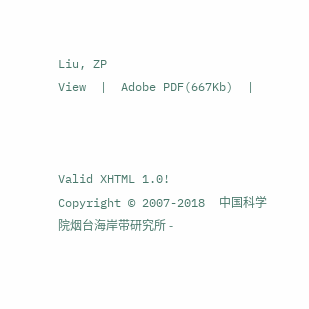Liu, ZP
View  |  Adobe PDF(667Kb)  |



Valid XHTML 1.0!
Copyright © 2007-2018  中国科学院烟台海岸带研究所 -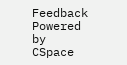Feedback
Powered by CSpace